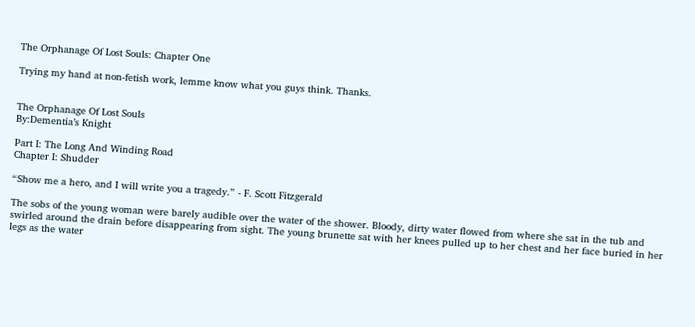The Orphanage Of Lost Souls: Chapter One

Trying my hand at non-fetish work, lemme know what you guys think. Thanks.


The Orphanage Of Lost Souls
By:Dementia’s Knight

Part I: The Long And Winding Road
Chapter I: Shudder

“Show me a hero, and I will write you a tragedy.” - F. Scott Fitzgerald

The sobs of the young woman were barely audible over the water of the shower. Bloody, dirty water flowed from where she sat in the tub and swirled around the drain before disappearing from sight. The young brunette sat with her knees pulled up to her chest and her face buried in her legs as the water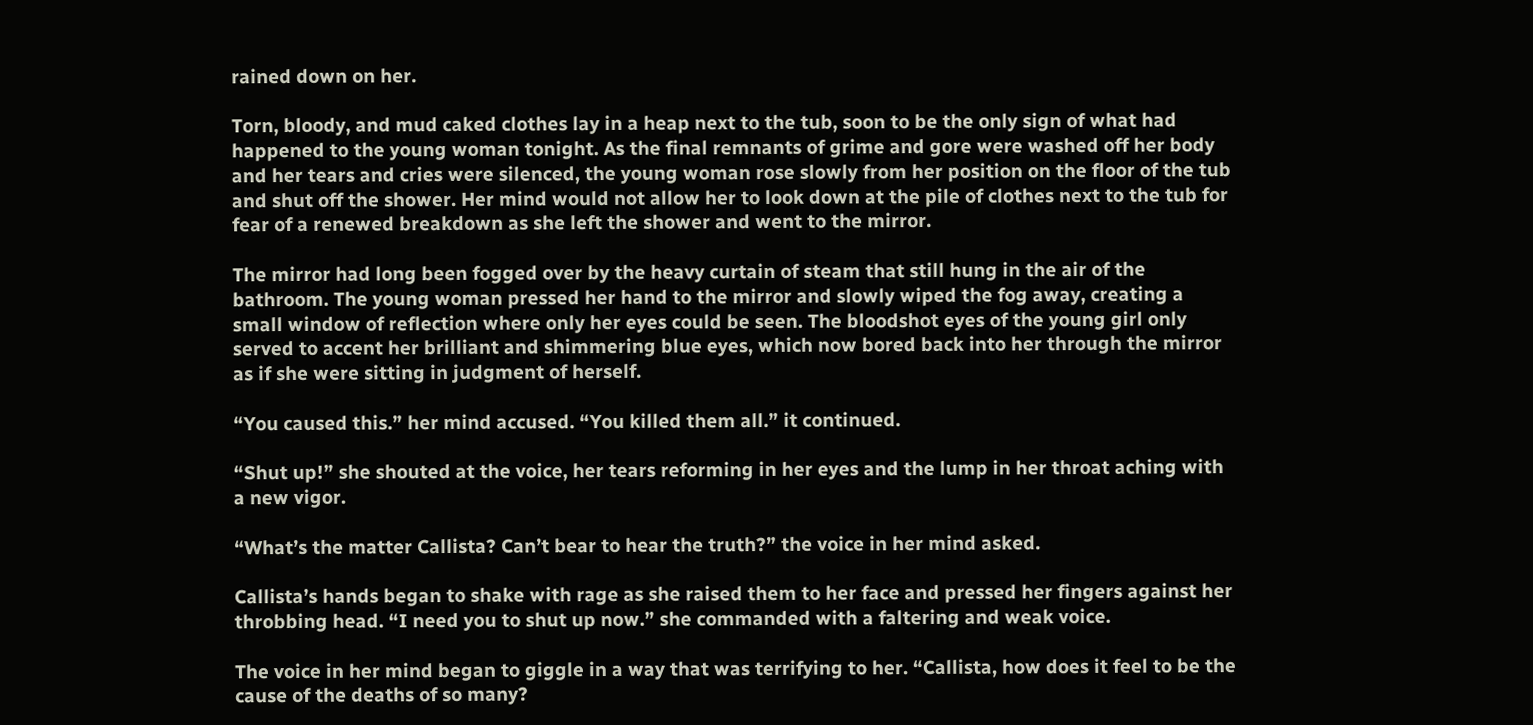rained down on her.

Torn, bloody, and mud caked clothes lay in a heap next to the tub, soon to be the only sign of what had happened to the young woman tonight. As the final remnants of grime and gore were washed off her body and her tears and cries were silenced, the young woman rose slowly from her position on the floor of the tub and shut off the shower. Her mind would not allow her to look down at the pile of clothes next to the tub for fear of a renewed breakdown as she left the shower and went to the mirror.

The mirror had long been fogged over by the heavy curtain of steam that still hung in the air of the bathroom. The young woman pressed her hand to the mirror and slowly wiped the fog away, creating a small window of reflection where only her eyes could be seen. The bloodshot eyes of the young girl only served to accent her brilliant and shimmering blue eyes, which now bored back into her through the mirror as if she were sitting in judgment of herself.

“You caused this.” her mind accused. “You killed them all.” it continued.

“Shut up!” she shouted at the voice, her tears reforming in her eyes and the lump in her throat aching with a new vigor.

“What’s the matter Callista? Can’t bear to hear the truth?” the voice in her mind asked.

Callista’s hands began to shake with rage as she raised them to her face and pressed her fingers against her throbbing head. “I need you to shut up now.” she commanded with a faltering and weak voice.

The voice in her mind began to giggle in a way that was terrifying to her. “Callista, how does it feel to be the cause of the deaths of so many?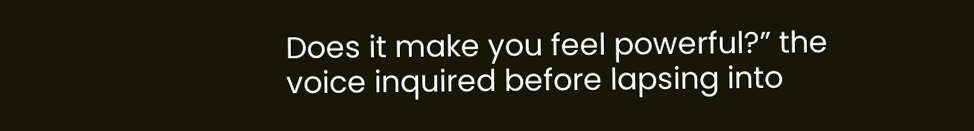Does it make you feel powerful?” the voice inquired before lapsing into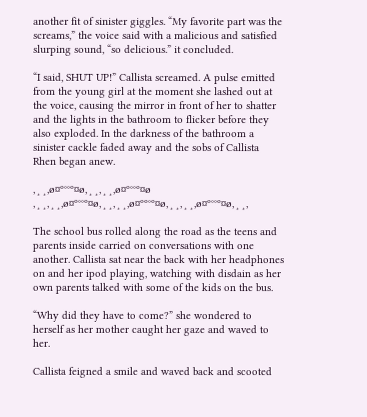another fit of sinister giggles. “My favorite part was the screams,” the voice said with a malicious and satisfied slurping sound, “so delicious.” it concluded.

“I said, SHUT UP!” Callista screamed. A pulse emitted from the young girl at the moment she lashed out at the voice, causing the mirror in front of her to shatter and the lights in the bathroom to flicker before they also exploded. In the darkness of the bathroom a sinister cackle faded away and the sobs of Callista Rhen began anew.

,¸¸,ø¤º°°º¤ø,¸¸,¸¸,ø¤º°°º¤ø ,¸¸,¸¸,ø¤º°°º¤ø,¸¸,¸¸,ø¤ºº°º¤ø,¸¸,¸¸,ø¤º°°º¤ø,¸¸,

The school bus rolled along the road as the teens and parents inside carried on conversations with one another. Callista sat near the back with her headphones on and her ipod playing, watching with disdain as her own parents talked with some of the kids on the bus.

“Why did they have to come?” she wondered to herself as her mother caught her gaze and waved to her.

Callista feigned a smile and waved back and scooted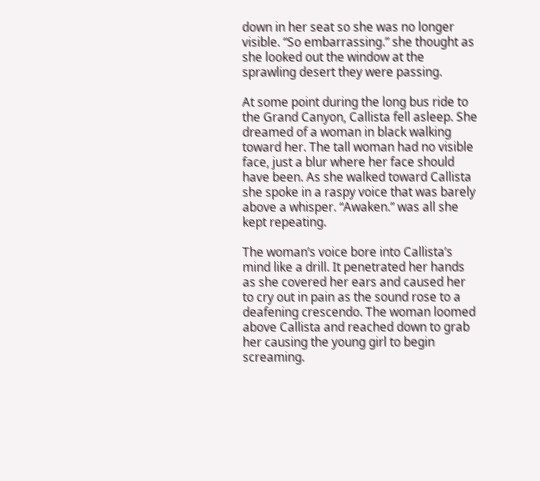down in her seat so she was no longer visible. “So embarrassing.” she thought as she looked out the window at the sprawling desert they were passing.

At some point during the long bus ride to the Grand Canyon, Callista fell asleep. She dreamed of a woman in black walking toward her. The tall woman had no visible face, just a blur where her face should have been. As she walked toward Callista she spoke in a raspy voice that was barely above a whisper. “Awaken.” was all she kept repeating.

The woman’s voice bore into Callista’s mind like a drill. It penetrated her hands as she covered her ears and caused her to cry out in pain as the sound rose to a deafening crescendo. The woman loomed above Callista and reached down to grab her causing the young girl to begin screaming.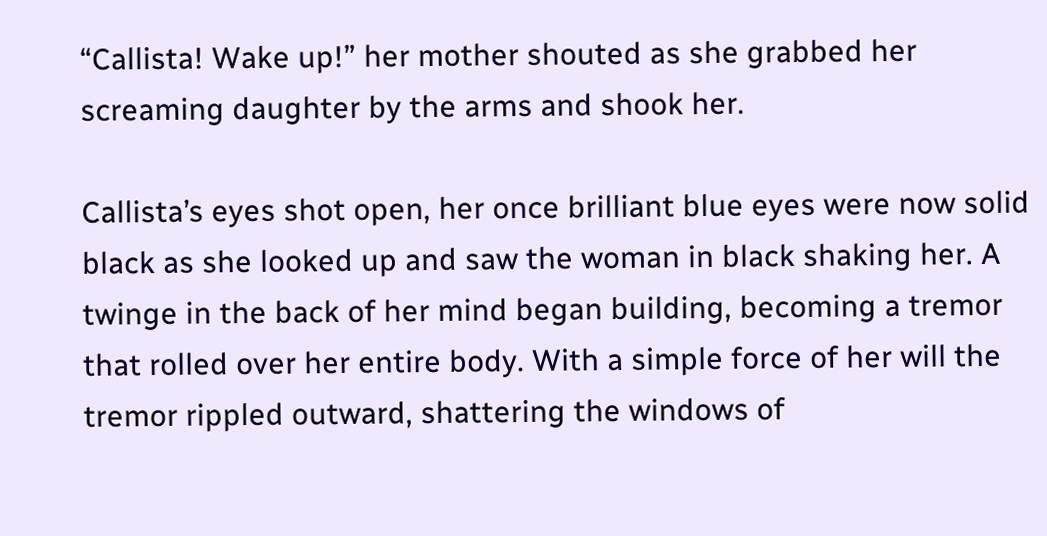“Callista! Wake up!” her mother shouted as she grabbed her screaming daughter by the arms and shook her.

Callista’s eyes shot open, her once brilliant blue eyes were now solid black as she looked up and saw the woman in black shaking her. A twinge in the back of her mind began building, becoming a tremor that rolled over her entire body. With a simple force of her will the tremor rippled outward, shattering the windows of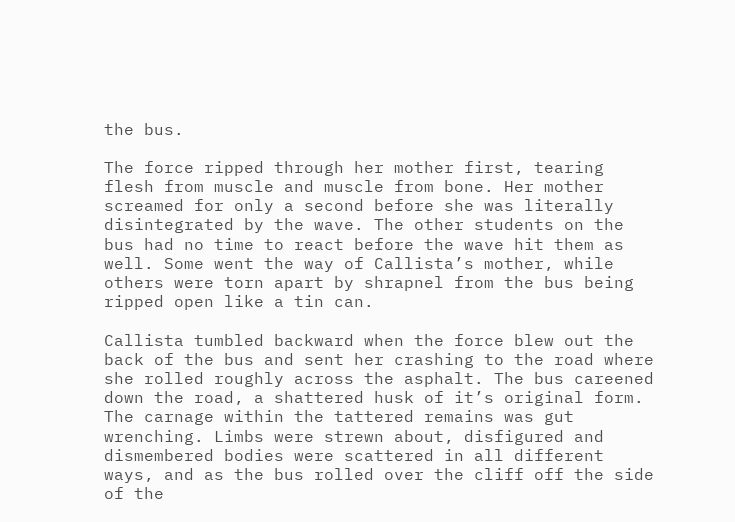the bus.

The force ripped through her mother first, tearing flesh from muscle and muscle from bone. Her mother screamed for only a second before she was literally disintegrated by the wave. The other students on the bus had no time to react before the wave hit them as well. Some went the way of Callista’s mother, while others were torn apart by shrapnel from the bus being ripped open like a tin can.

Callista tumbled backward when the force blew out the back of the bus and sent her crashing to the road where she rolled roughly across the asphalt. The bus careened down the road, a shattered husk of it’s original form. The carnage within the tattered remains was gut wrenching. Limbs were strewn about, disfigured and dismembered bodies were scattered in all different ways, and as the bus rolled over the cliff off the side of the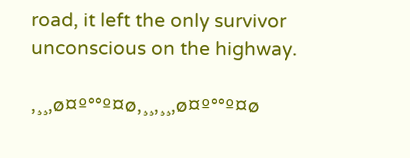road, it left the only survivor unconscious on the highway.

,¸¸,ø¤º°°º¤ø,¸¸,¸¸,ø¤º°°º¤ø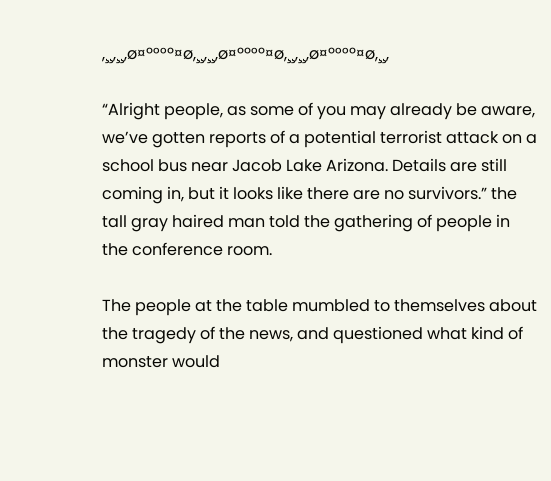,¸¸,¸¸,ø¤º°°º¤ø,¸¸,¸¸,ø¤ºº°º¤ø,¸¸,¸¸,ø¤º°°º¤ø,¸¸,

“Alright people, as some of you may already be aware, we’ve gotten reports of a potential terrorist attack on a school bus near Jacob Lake Arizona. Details are still coming in, but it looks like there are no survivors.” the tall gray haired man told the gathering of people in the conference room.

The people at the table mumbled to themselves about the tragedy of the news, and questioned what kind of monster would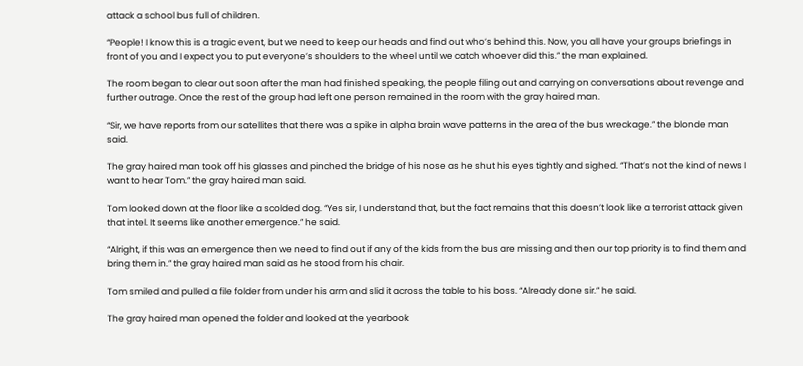attack a school bus full of children.

“People! I know this is a tragic event, but we need to keep our heads and find out who’s behind this. Now, you all have your groups briefings in front of you and I expect you to put everyone’s shoulders to the wheel until we catch whoever did this.” the man explained.

The room began to clear out soon after the man had finished speaking, the people filing out and carrying on conversations about revenge and further outrage. Once the rest of the group had left one person remained in the room with the gray haired man.

“Sir, we have reports from our satellites that there was a spike in alpha brain wave patterns in the area of the bus wreckage.” the blonde man said.

The gray haired man took off his glasses and pinched the bridge of his nose as he shut his eyes tightly and sighed. “That’s not the kind of news I want to hear Tom.” the gray haired man said.

Tom looked down at the floor like a scolded dog. “Yes sir, I understand that, but the fact remains that this doesn’t look like a terrorist attack given that intel. It seems like another emergence.” he said.

“Alright, if this was an emergence then we need to find out if any of the kids from the bus are missing and then our top priority is to find them and bring them in.” the gray haired man said as he stood from his chair.

Tom smiled and pulled a file folder from under his arm and slid it across the table to his boss. “Already done sir.” he said.

The gray haired man opened the folder and looked at the yearbook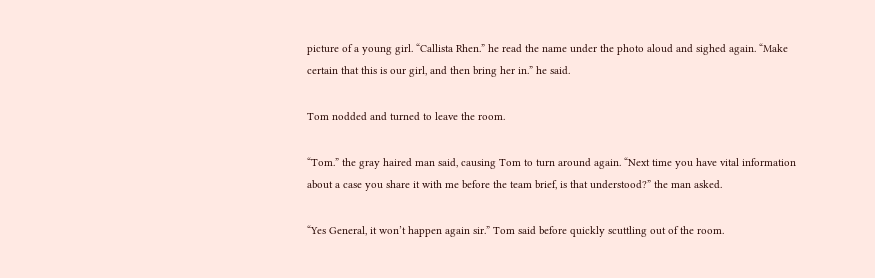picture of a young girl. “Callista Rhen.” he read the name under the photo aloud and sighed again. “Make certain that this is our girl, and then bring her in.” he said.

Tom nodded and turned to leave the room.

“Tom.” the gray haired man said, causing Tom to turn around again. “Next time you have vital information about a case you share it with me before the team brief, is that understood?” the man asked.

“Yes General, it won’t happen again sir.” Tom said before quickly scuttling out of the room.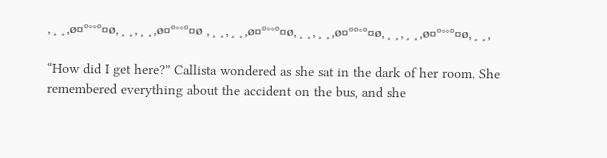,¸¸,ø¤º°°º¤ø,¸¸,¸¸,ø¤º°°º¤ø ,¸¸,¸¸,ø¤º°°º¤ø,¸¸,¸¸,ø¤ºº°º¤ø,¸¸,¸¸,ø¤º°°º¤ø,¸¸,

“How did I get here?” Callista wondered as she sat in the dark of her room. She remembered everything about the accident on the bus, and she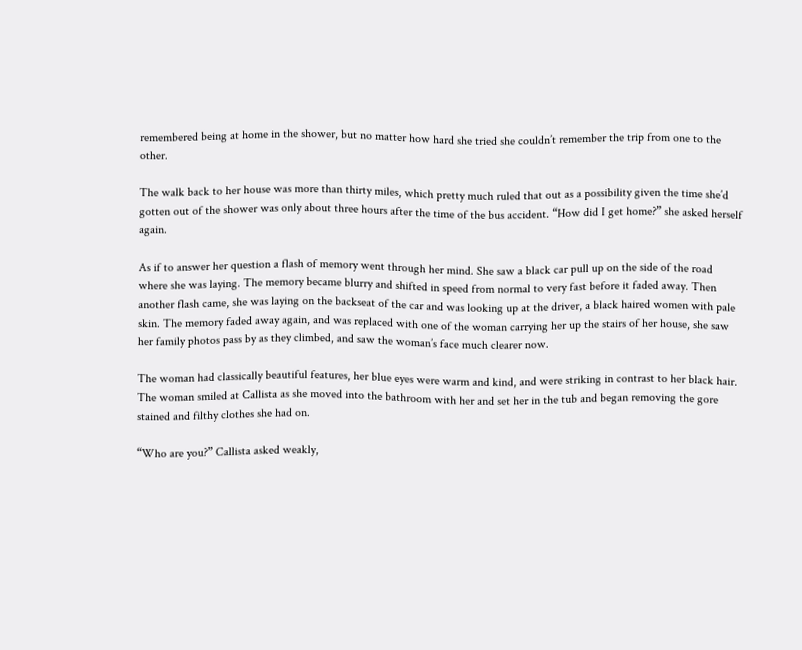remembered being at home in the shower, but no matter how hard she tried she couldn’t remember the trip from one to the other.

The walk back to her house was more than thirty miles, which pretty much ruled that out as a possibility given the time she’d gotten out of the shower was only about three hours after the time of the bus accident. “How did I get home?” she asked herself again.

As if to answer her question a flash of memory went through her mind. She saw a black car pull up on the side of the road where she was laying. The memory became blurry and shifted in speed from normal to very fast before it faded away. Then another flash came, she was laying on the backseat of the car and was looking up at the driver, a black haired women with pale skin. The memory faded away again, and was replaced with one of the woman carrying her up the stairs of her house, she saw her family photos pass by as they climbed, and saw the woman’s face much clearer now.

The woman had classically beautiful features, her blue eyes were warm and kind, and were striking in contrast to her black hair. The woman smiled at Callista as she moved into the bathroom with her and set her in the tub and began removing the gore stained and filthy clothes she had on.

“Who are you?” Callista asked weakly,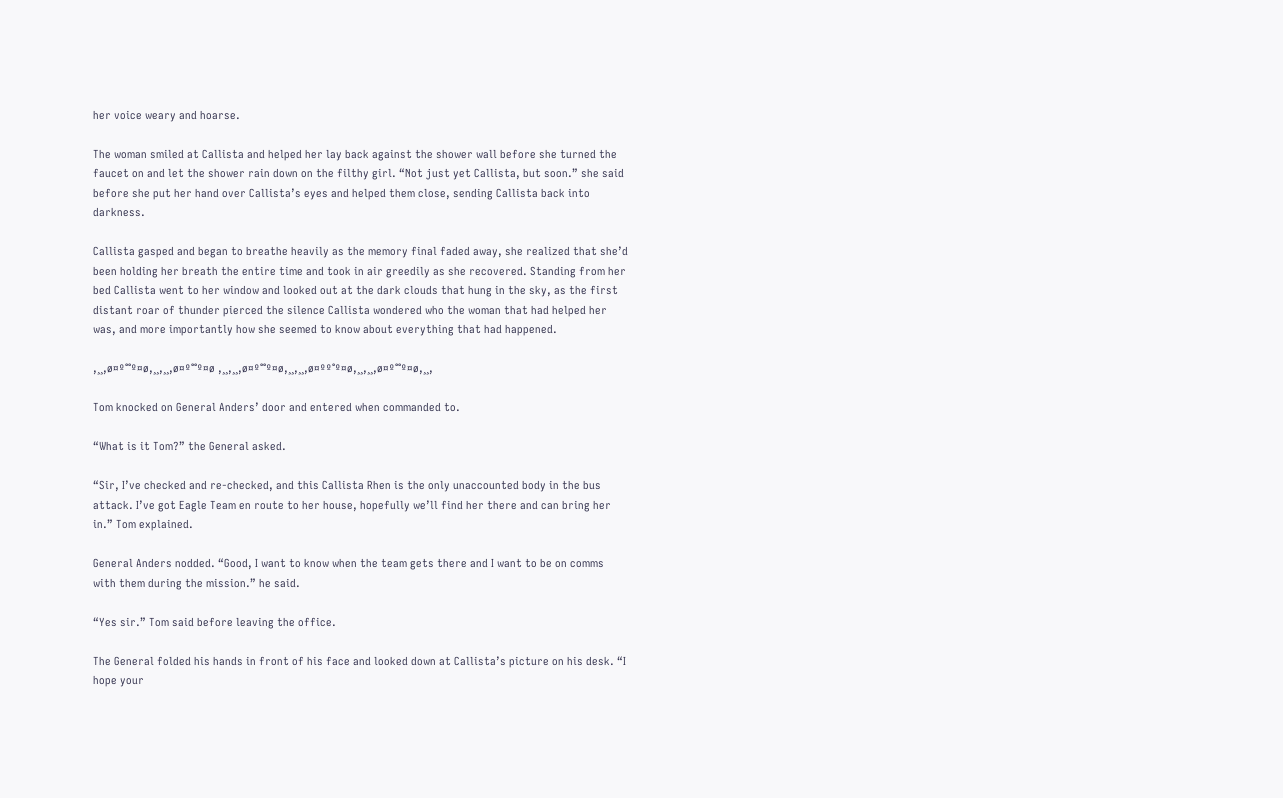her voice weary and hoarse.

The woman smiled at Callista and helped her lay back against the shower wall before she turned the faucet on and let the shower rain down on the filthy girl. “Not just yet Callista, but soon.” she said before she put her hand over Callista’s eyes and helped them close, sending Callista back into darkness.

Callista gasped and began to breathe heavily as the memory final faded away, she realized that she’d been holding her breath the entire time and took in air greedily as she recovered. Standing from her bed Callista went to her window and looked out at the dark clouds that hung in the sky, as the first distant roar of thunder pierced the silence Callista wondered who the woman that had helped her was, and more importantly how she seemed to know about everything that had happened.

,¸¸,ø¤º°°º¤ø,¸¸,¸¸,ø¤º°°º¤ø ,¸¸,¸¸,ø¤º°°º¤ø,¸¸,¸¸,ø¤ºº°º¤ø,¸¸,¸¸,ø¤º°°º¤ø,¸¸,

Tom knocked on General Anders’ door and entered when commanded to.

“What is it Tom?” the General asked.

“Sir, I’ve checked and re-checked, and this Callista Rhen is the only unaccounted body in the bus attack. I’ve got Eagle Team en route to her house, hopefully we’ll find her there and can bring her in.” Tom explained.

General Anders nodded. “Good, I want to know when the team gets there and I want to be on comms with them during the mission.” he said.

“Yes sir.” Tom said before leaving the office.

The General folded his hands in front of his face and looked down at Callista’s picture on his desk. “I hope your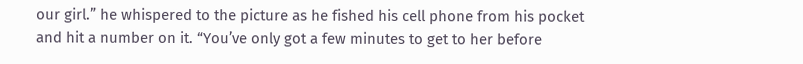our girl.” he whispered to the picture as he fished his cell phone from his pocket and hit a number on it. “You’ve only got a few minutes to get to her before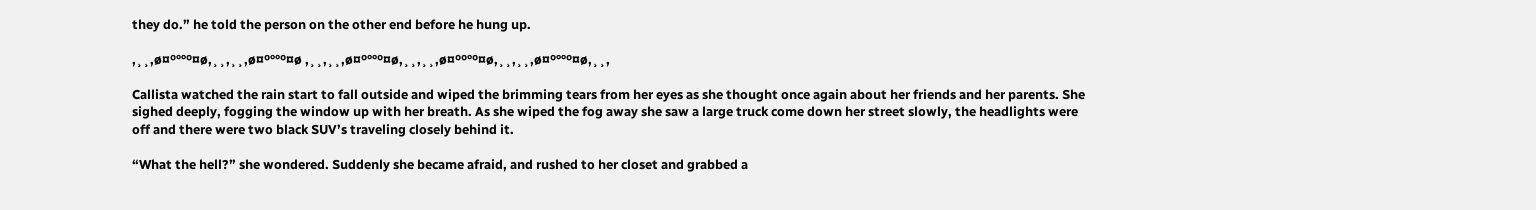they do.” he told the person on the other end before he hung up.

,¸¸,ø¤º°°º¤ø,¸¸,¸¸,ø¤º°°º¤ø ,¸¸,¸¸,ø¤º°°º¤ø,¸¸,¸¸,ø¤ºº°º¤ø,¸¸,¸¸,ø¤º°°º¤ø,¸¸,

Callista watched the rain start to fall outside and wiped the brimming tears from her eyes as she thought once again about her friends and her parents. She sighed deeply, fogging the window up with her breath. As she wiped the fog away she saw a large truck come down her street slowly, the headlights were off and there were two black SUV’s traveling closely behind it.

“What the hell?” she wondered. Suddenly she became afraid, and rushed to her closet and grabbed a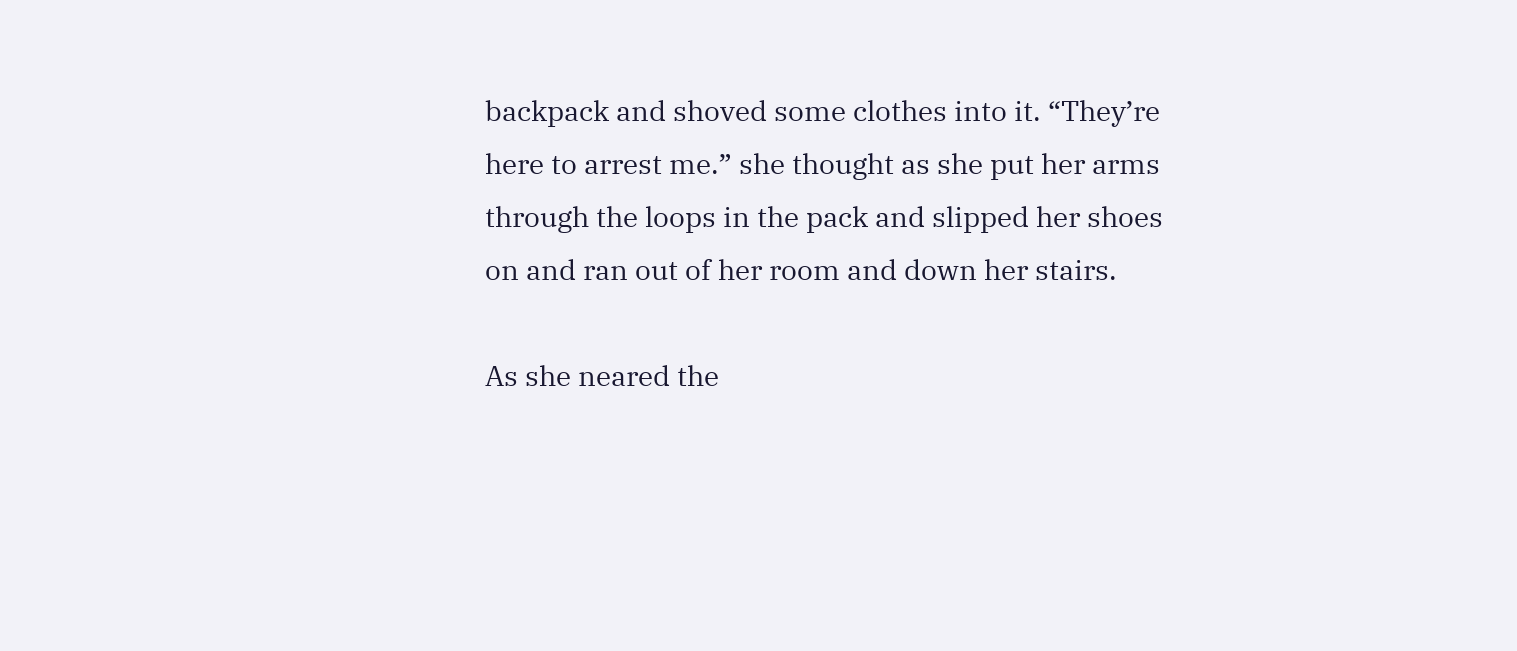backpack and shoved some clothes into it. “They’re here to arrest me.” she thought as she put her arms through the loops in the pack and slipped her shoes on and ran out of her room and down her stairs.

As she neared the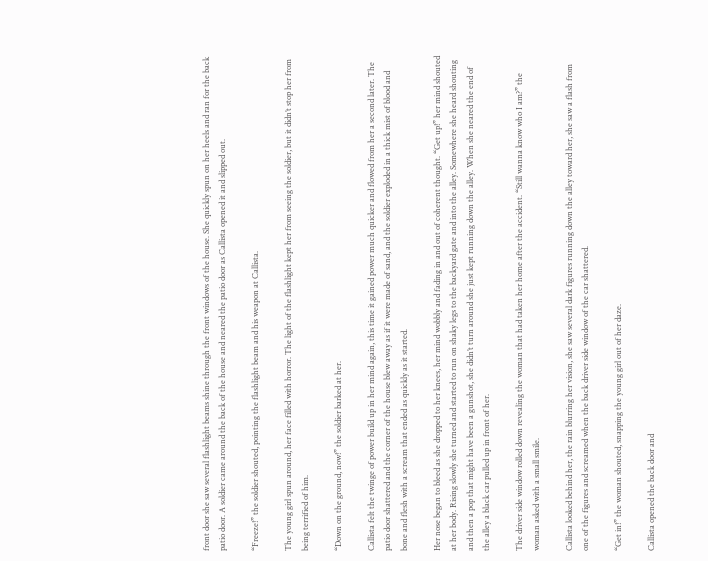front door she saw several flashlight beams shine through the front windows of the house. She quickly spun on her heels and ran for the back patio door. A soldier came around the back of the house and neared the patio door as Callista opened it and slipped out.

“Freeze!” the soldier shouted, pointing the flashlight beam and his weapon at Callista.

The young girl spun around, her face filled with horror. The light of the flashlight kept her from seeing the soldier, but it didn’t stop her from being terrified of him.

“Down on the ground, now!” the soldier barked at her.

Callista felt the twinge of power build up in her mind again, this time it gained power much quicker and flowed from her a second later. The patio door shattered and the corner of the house blew away as if it were made of sand, and the soldier exploded in a thick mist of blood and bone and flesh with a scream that ended as quickly as it started.

Her nose began to bleed as she dropped to her knees, her mind wobbly and fading in and out of coherent thought. “Get up!” her mind shouted at her body. Rising slowly she turned and started to run on shaky legs to the backyard gate and into the alley. Somewhere she heard shouting and then a pop that might have been a gunshot, she didn’t turn around she just kept running down the alley. When she neared the end of the alley a black car pulled up in front of her.

The driver side window rolled down revealing the woman that had taken her home after the accident. “Still wanna know who I am?” the woman asked with a small smile.

Callista looked behind her, the rain blurring her vision, she saw several dark figures running down the alley toward her, she saw a flash from one of the figures and screamed when the back driver side window of the car shattered.

“Get in!” the woman shouted, snapping the young girl out of her daze.

Callista opened the back door and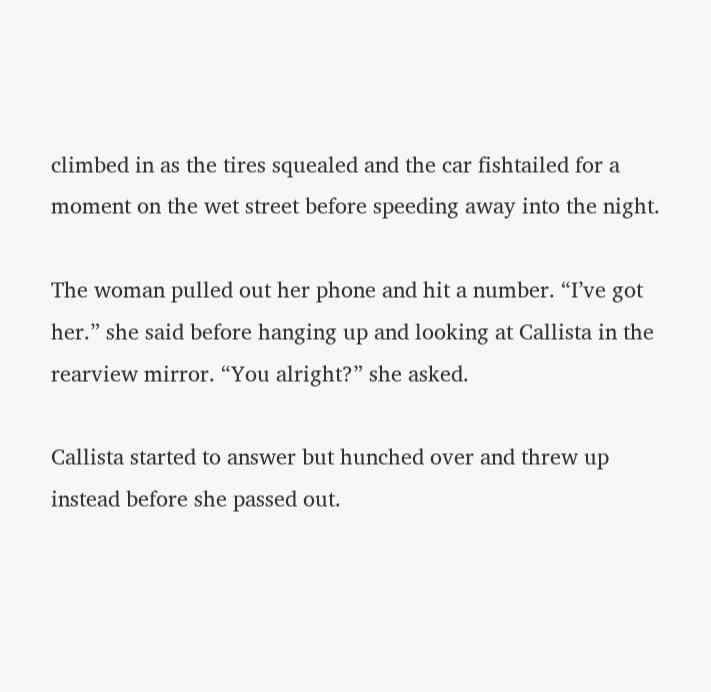climbed in as the tires squealed and the car fishtailed for a moment on the wet street before speeding away into the night.

The woman pulled out her phone and hit a number. “I’ve got her.” she said before hanging up and looking at Callista in the rearview mirror. “You alright?” she asked.

Callista started to answer but hunched over and threw up instead before she passed out.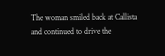The woman smiled back at Callista and continued to drive the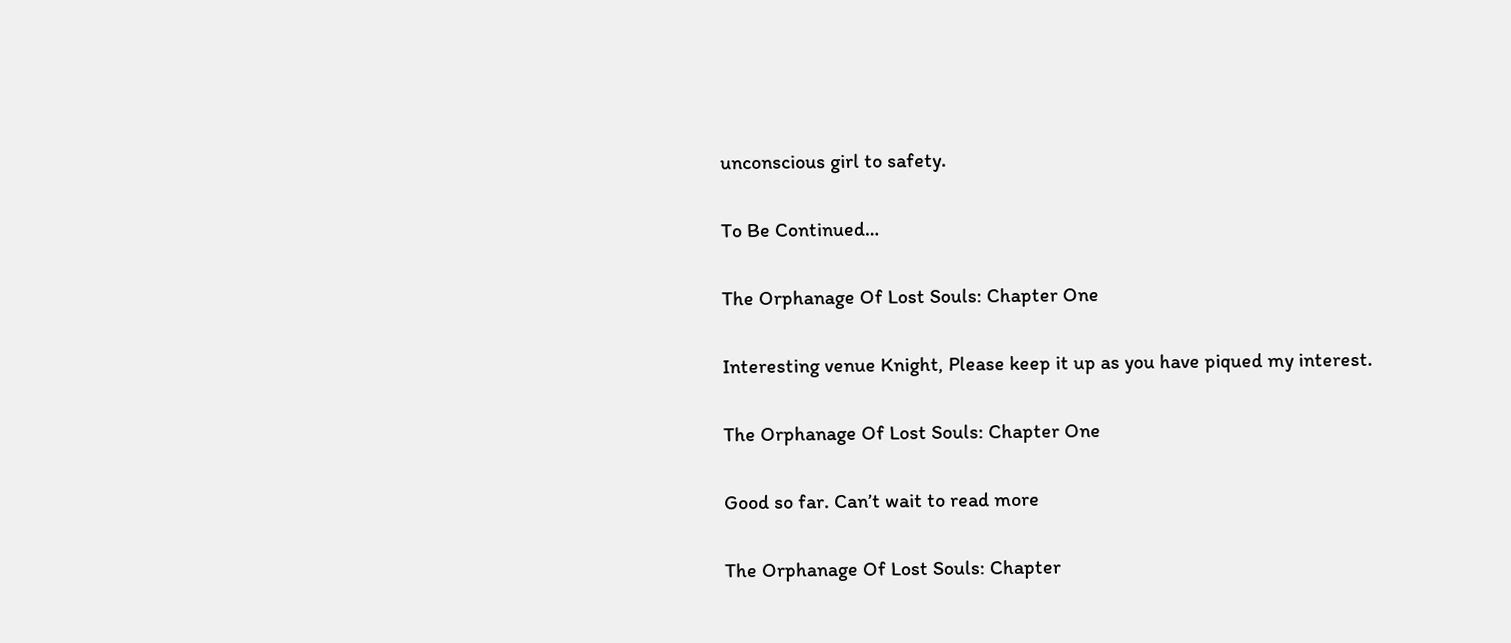unconscious girl to safety.

To Be Continued…

The Orphanage Of Lost Souls: Chapter One

Interesting venue Knight, Please keep it up as you have piqued my interest.

The Orphanage Of Lost Souls: Chapter One

Good so far. Can’t wait to read more

The Orphanage Of Lost Souls: Chapter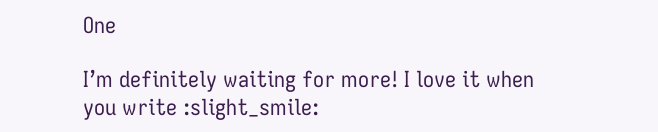One

I’m definitely waiting for more! I love it when you write :slight_smile: